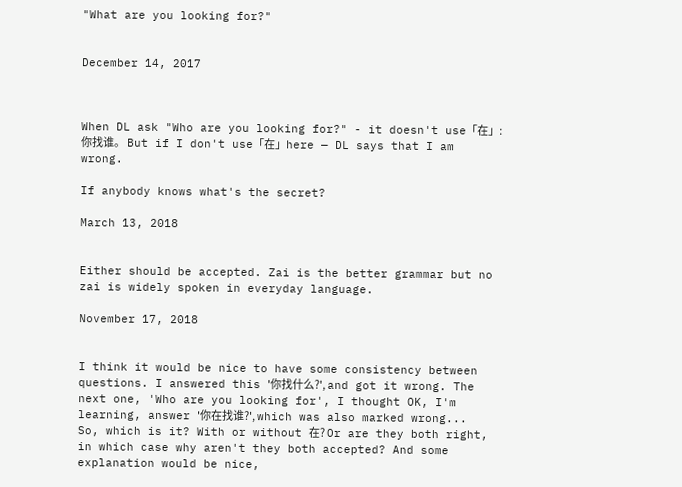"What are you looking for?"


December 14, 2017



When DL ask "Who are you looking for?" - it doesn't use「在」:你找谁。 But if I don't use「在」here — DL says that I am wrong.

If anybody knows what's the secret?

March 13, 2018


Either should be accepted. Zai is the better grammar but no zai is widely spoken in everyday language.

November 17, 2018


I think it would be nice to have some consistency between questions. I answered this '你找什么?', and got it wrong. The next one, 'Who are you looking for', I thought OK, I'm learning, answer '你在找谁?', which was also marked wrong... So, which is it? With or without 在? Or are they both right, in which case why aren't they both accepted? And some explanation would be nice,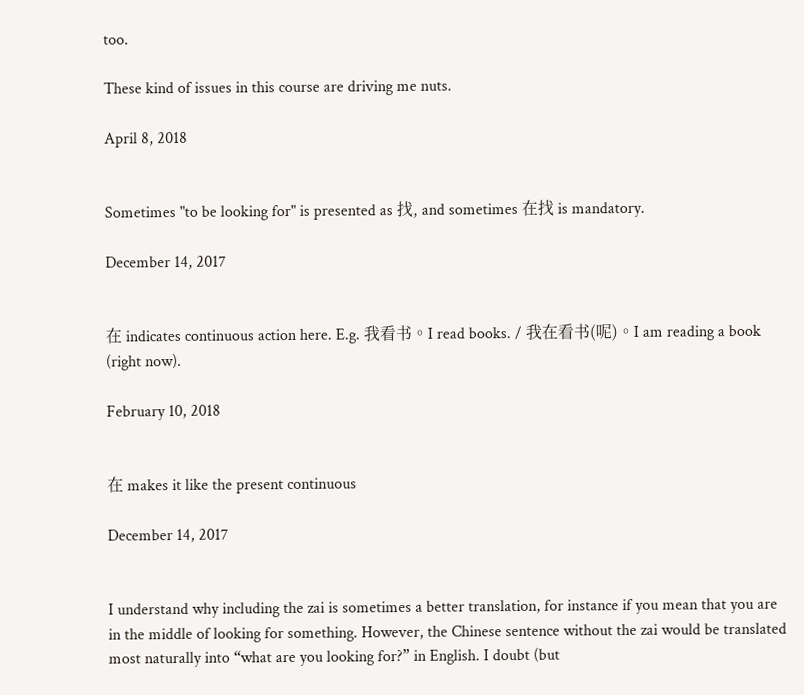too.

These kind of issues in this course are driving me nuts.

April 8, 2018


Sometimes "to be looking for" is presented as 找, and sometimes 在找 is mandatory.

December 14, 2017


在 indicates continuous action here. E.g. 我看书。I read books. / 我在看书(呢)。I am reading a book (right now).

February 10, 2018


在 makes it like the present continuous

December 14, 2017


I understand why including the zai is sometimes a better translation, for instance if you mean that you are in the middle of looking for something. However, the Chinese sentence without the zai would be translated most naturally into “what are you looking for?” in English. I doubt (but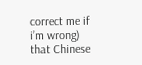correct me if i’m wrong) that Chinese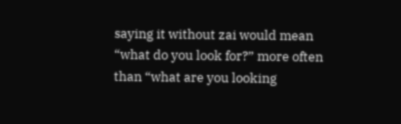saying it without zai would mean “what do you look for?” more often than “what are you looking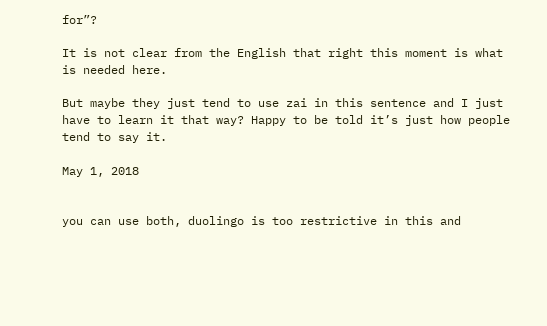for”?

It is not clear from the English that right this moment is what is needed here.

But maybe they just tend to use zai in this sentence and I just have to learn it that way? Happy to be told it’s just how people tend to say it.

May 1, 2018


you can use both, duolingo is too restrictive in this and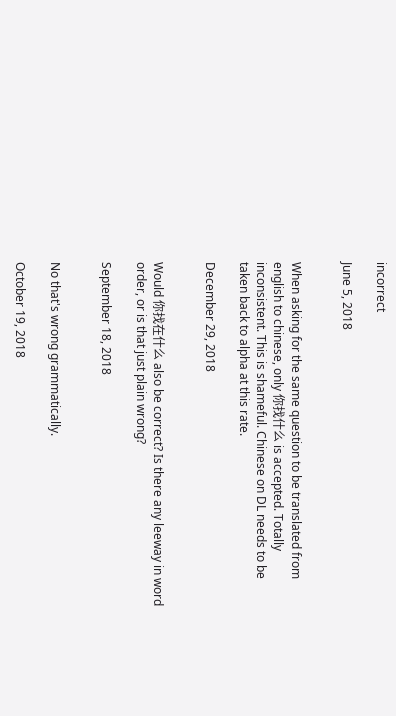incorrect

June 5, 2018


When asking for the same question to be translated from english to chinese, only 你找什么 is accepted. Totally inconsistent. This is shameful. Chinese on DL needs to be taken back to alpha at this rate.

December 29, 2018


Would 你找在什么 also be correct? Is there any leeway in word order, or is that just plain wrong?

September 18, 2018


No that's wrong grammatically.

October 19, 2018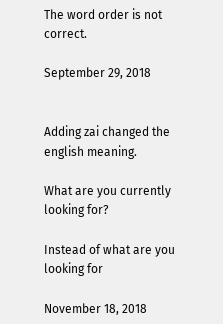The word order is not correct.

September 29, 2018


Adding zai changed the english meaning.

What are you currently looking for?

Instead of what are you looking for

November 18, 2018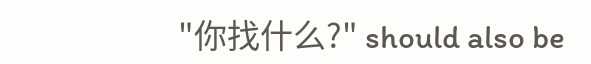"你找什么?" should also be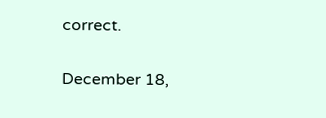correct.

December 18,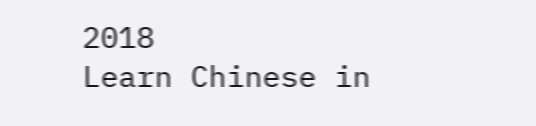2018
Learn Chinese in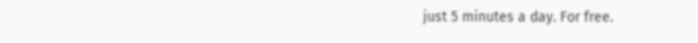just 5 minutes a day. For free.